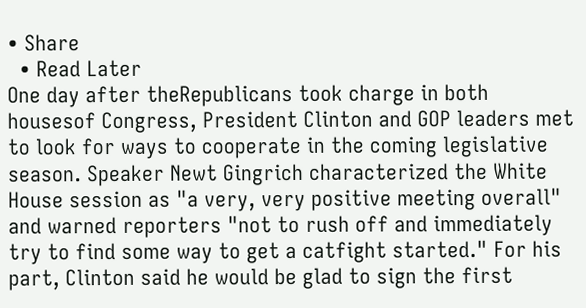• Share
  • Read Later
One day after theRepublicans took charge in both housesof Congress, President Clinton and GOP leaders met to look for ways to cooperate in the coming legislative season. Speaker Newt Gingrich characterized the White House session as "a very, very positive meeting overall" and warned reporters "not to rush off and immediately try to find some way to get a catfight started." For his part, Clinton said he would be glad to sign the first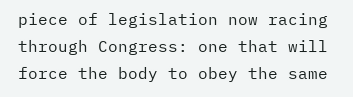piece of legislation now racing through Congress: one that will force the body to obey the same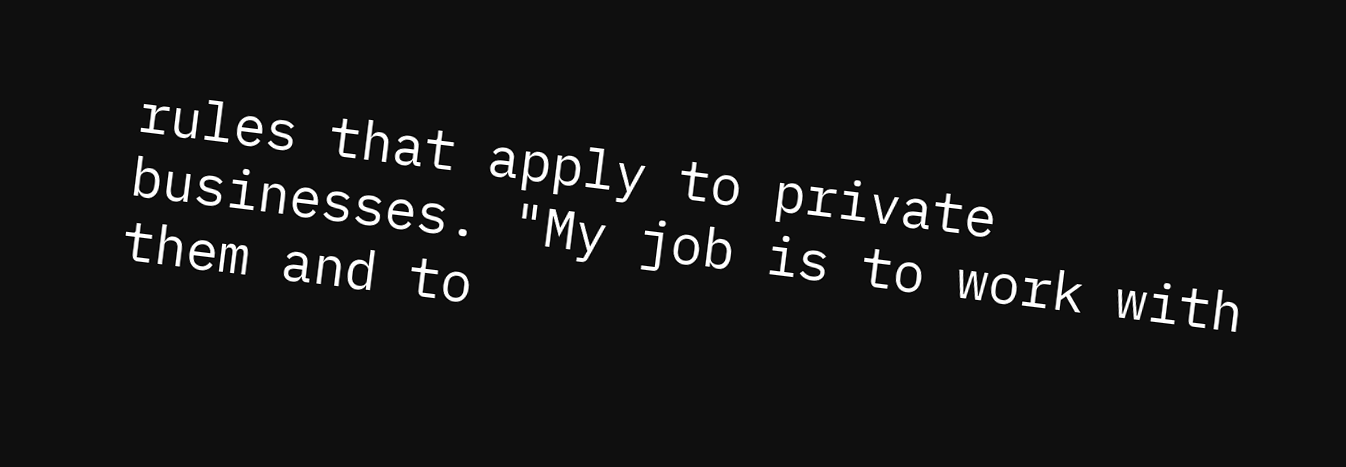rules that apply to private businesses. "My job is to work with them and to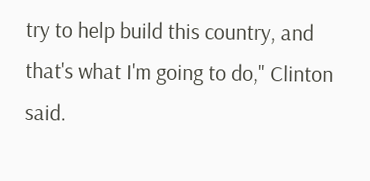try to help build this country, and that's what I'm going to do," Clinton said.